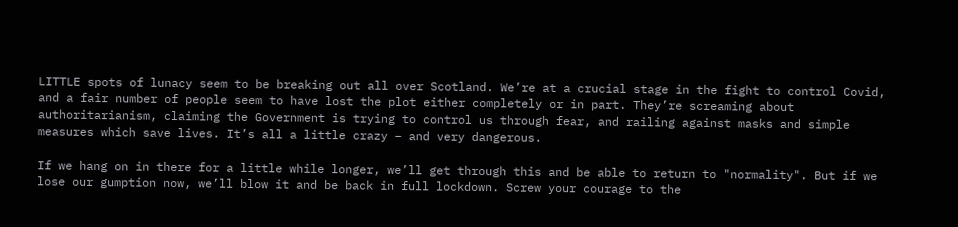LITTLE spots of lunacy seem to be breaking out all over Scotland. We’re at a crucial stage in the fight to control Covid, and a fair number of people seem to have lost the plot either completely or in part. They’re screaming about authoritarianism, claiming the Government is trying to control us through fear, and railing against masks and simple measures which save lives. It’s all a little crazy – and very dangerous.

If we hang on in there for a little while longer, we’ll get through this and be able to return to "normality". But if we lose our gumption now, we’ll blow it and be back in full lockdown. Screw your courage to the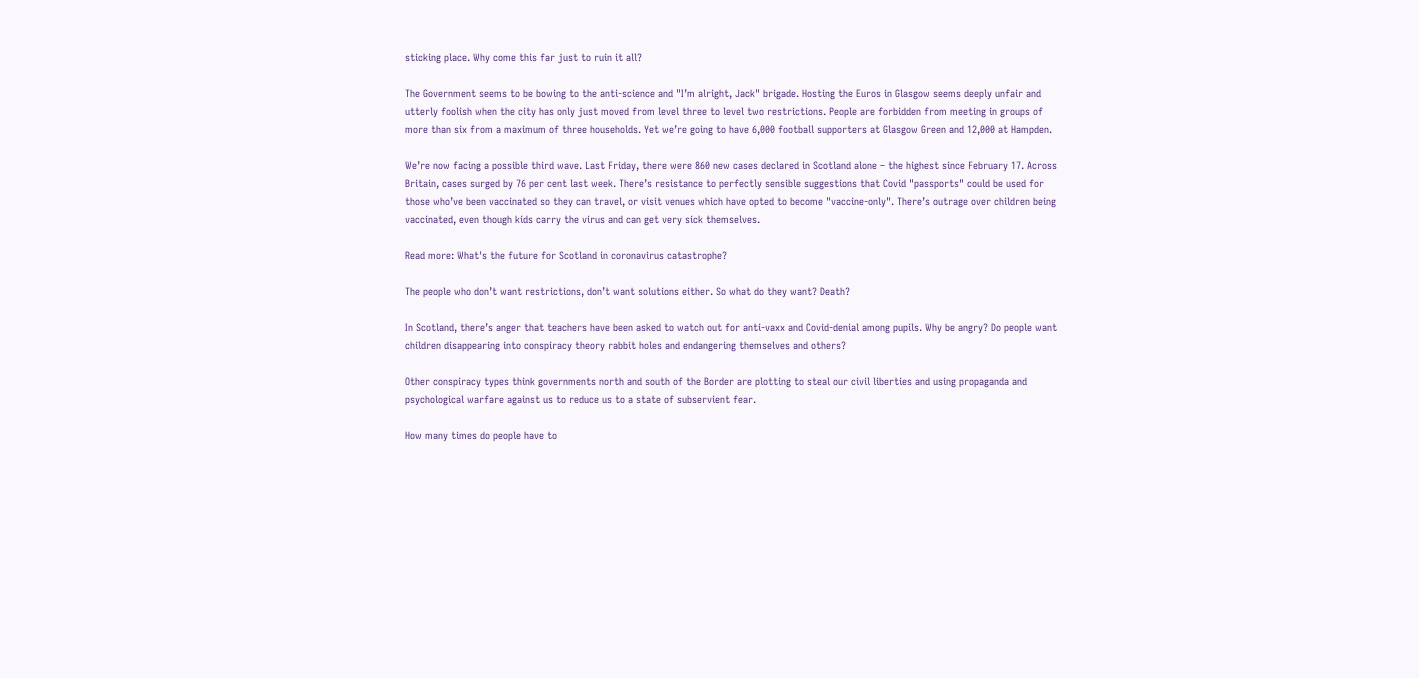sticking place. Why come this far just to ruin it all?

The Government seems to be bowing to the anti-science and "I’m alright, Jack" brigade. Hosting the Euros in Glasgow seems deeply unfair and utterly foolish when the city has only just moved from level three to level two restrictions. People are forbidden from meeting in groups of more than six from a maximum of three households. Yet we’re going to have 6,000 football supporters at Glasgow Green and 12,000 at Hampden.

We’re now facing a possible third wave. Last Friday, there were 860 new cases declared in Scotland alone – the highest since February 17. Across Britain, cases surged by 76 per cent last week. There’s resistance to perfectly sensible suggestions that Covid "passports" could be used for those who’ve been vaccinated so they can travel, or visit venues which have opted to become "vaccine-only". There’s outrage over children being vaccinated, even though kids carry the virus and can get very sick themselves.

Read more: What's the future for Scotland in coronavirus catastrophe?

The people who don’t want restrictions, don’t want solutions either. So what do they want? Death?

In Scotland, there’s anger that teachers have been asked to watch out for anti-vaxx and Covid-denial among pupils. Why be angry? Do people want children disappearing into conspiracy theory rabbit holes and endangering themselves and others?

Other conspiracy types think governments north and south of the Border are plotting to steal our civil liberties and using propaganda and psychological warfare against us to reduce us to a state of subservient fear.

How many times do people have to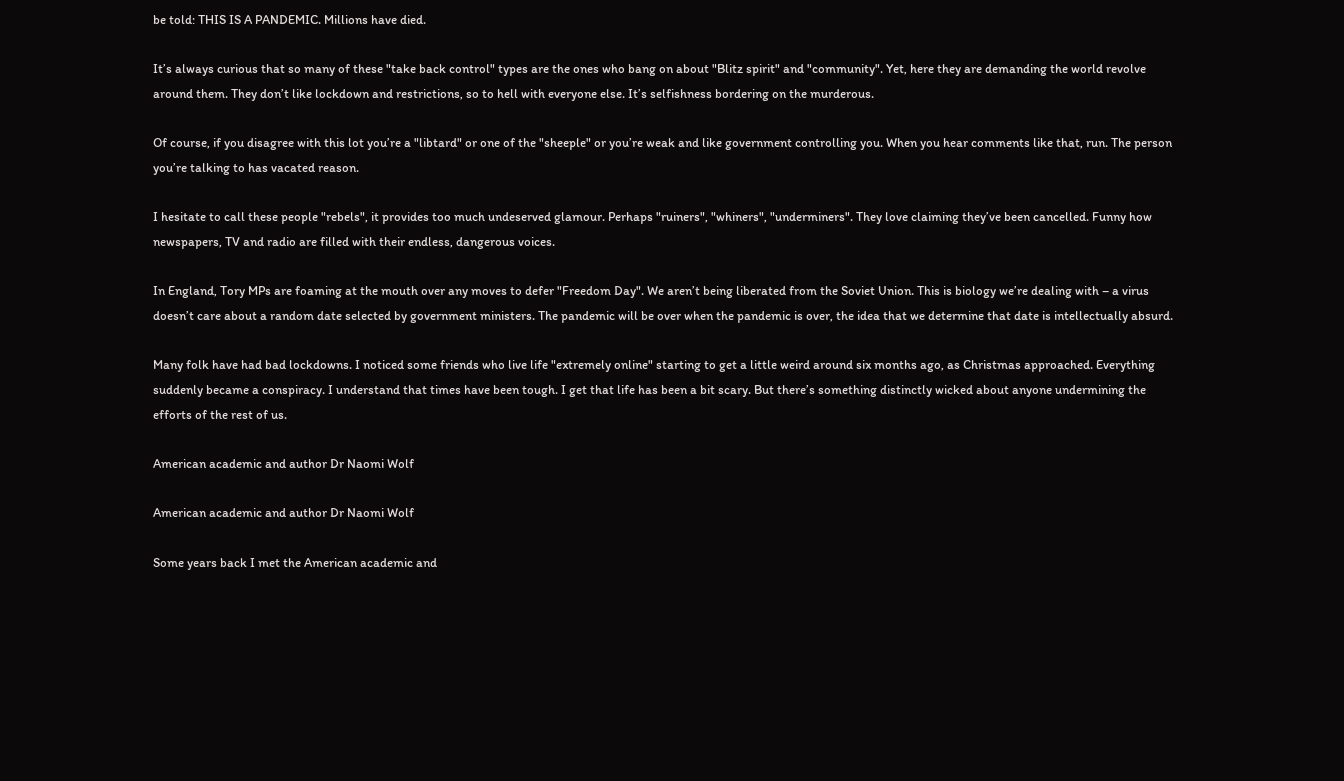be told: THIS IS A PANDEMIC. Millions have died.

It’s always curious that so many of these "take back control" types are the ones who bang on about "Blitz spirit" and "community". Yet, here they are demanding the world revolve around them. They don’t like lockdown and restrictions, so to hell with everyone else. It’s selfishness bordering on the murderous.

Of course, if you disagree with this lot you’re a "libtard" or one of the "sheeple" or you’re weak and like government controlling you. When you hear comments like that, run. The person you’re talking to has vacated reason.

I hesitate to call these people "rebels", it provides too much undeserved glamour. Perhaps "ruiners", "whiners", "underminers". They love claiming they’ve been cancelled. Funny how newspapers, TV and radio are filled with their endless, dangerous voices.

In England, Tory MPs are foaming at the mouth over any moves to defer "Freedom Day". We aren’t being liberated from the Soviet Union. This is biology we’re dealing with – a virus doesn’t care about a random date selected by government ministers. The pandemic will be over when the pandemic is over, the idea that we determine that date is intellectually absurd.

Many folk have had bad lockdowns. I noticed some friends who live life "extremely online" starting to get a little weird around six months ago, as Christmas approached. Everything suddenly became a conspiracy. I understand that times have been tough. I get that life has been a bit scary. But there’s something distinctly wicked about anyone undermining the efforts of the rest of us.

American academic and author Dr Naomi Wolf

American academic and author Dr Naomi Wolf

Some years back I met the American academic and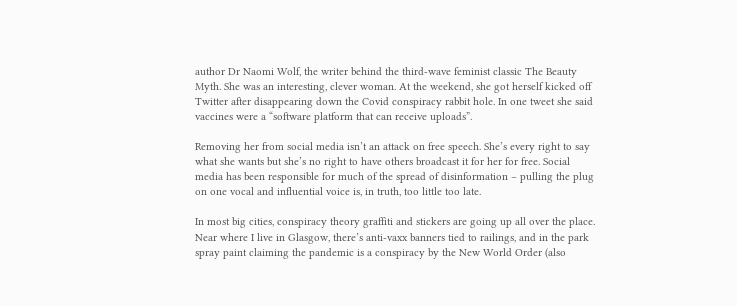author Dr Naomi Wolf, the writer behind the third-wave feminist classic The Beauty Myth. She was an interesting, clever woman. At the weekend, she got herself kicked off Twitter after disappearing down the Covid conspiracy rabbit hole. In one tweet she said vaccines were a “software platform that can receive uploads”.

Removing her from social media isn’t an attack on free speech. She’s every right to say what she wants but she’s no right to have others broadcast it for her for free. Social media has been responsible for much of the spread of disinformation – pulling the plug on one vocal and influential voice is, in truth, too little too late.

In most big cities, conspiracy theory graffiti and stickers are going up all over the place. Near where I live in Glasgow, there’s anti-vaxx banners tied to railings, and in the park spray paint claiming the pandemic is a conspiracy by the New World Order (also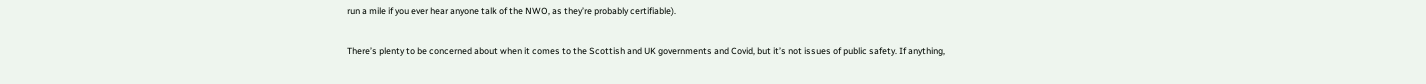run a mile if you ever hear anyone talk of the NWO, as they’re probably certifiable).

There’s plenty to be concerned about when it comes to the Scottish and UK governments and Covid, but it’s not issues of public safety. If anything,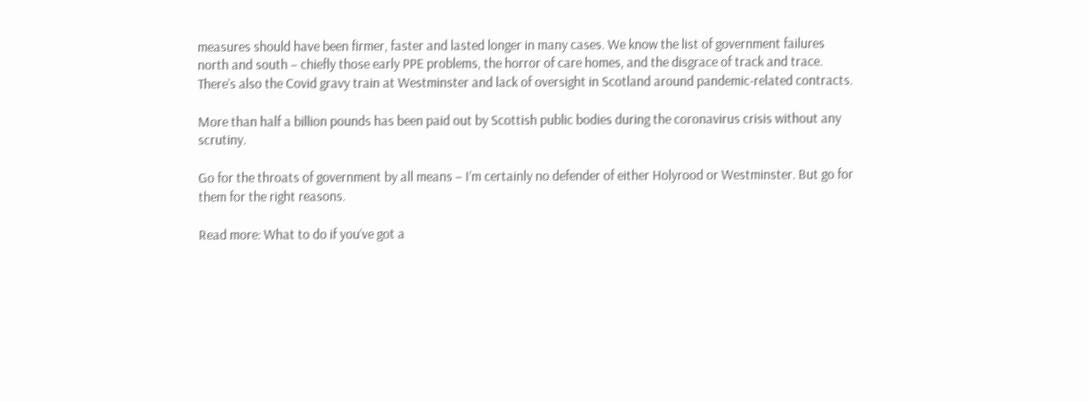measures should have been firmer, faster and lasted longer in many cases. We know the list of government failures north and south – chiefly those early PPE problems, the horror of care homes, and the disgrace of track and trace. There’s also the Covid gravy train at Westminster and lack of oversight in Scotland around pandemic-related contracts.

More than half a billion pounds has been paid out by Scottish public bodies during the coronavirus crisis without any scrutiny.

Go for the throats of government by all means – I’m certainly no defender of either Holyrood or Westminster. But go for them for the right reasons.

Read more: What to do if you’ve got a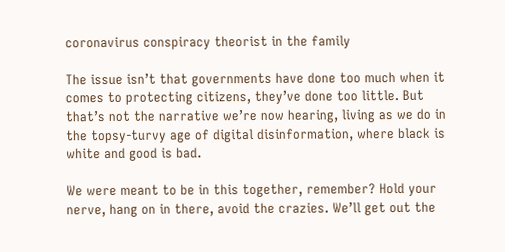coronavirus conspiracy theorist in the family

The issue isn’t that governments have done too much when it comes to protecting citizens, they’ve done too little. But that’s not the narrative we’re now hearing, living as we do in the topsy-turvy age of digital disinformation, where black is white and good is bad.

We were meant to be in this together, remember? Hold your nerve, hang on in there, avoid the crazies. We’ll get out the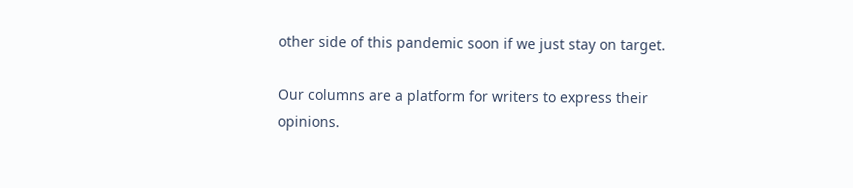other side of this pandemic soon if we just stay on target.

Our columns are a platform for writers to express their opinions.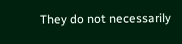They do not necessarily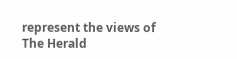represent the views of The Herald